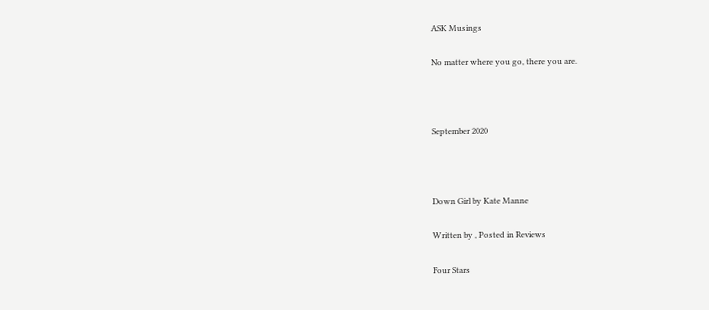ASK Musings

No matter where you go, there you are.



September 2020



Down Girl by Kate Manne

Written by , Posted in Reviews

Four Stars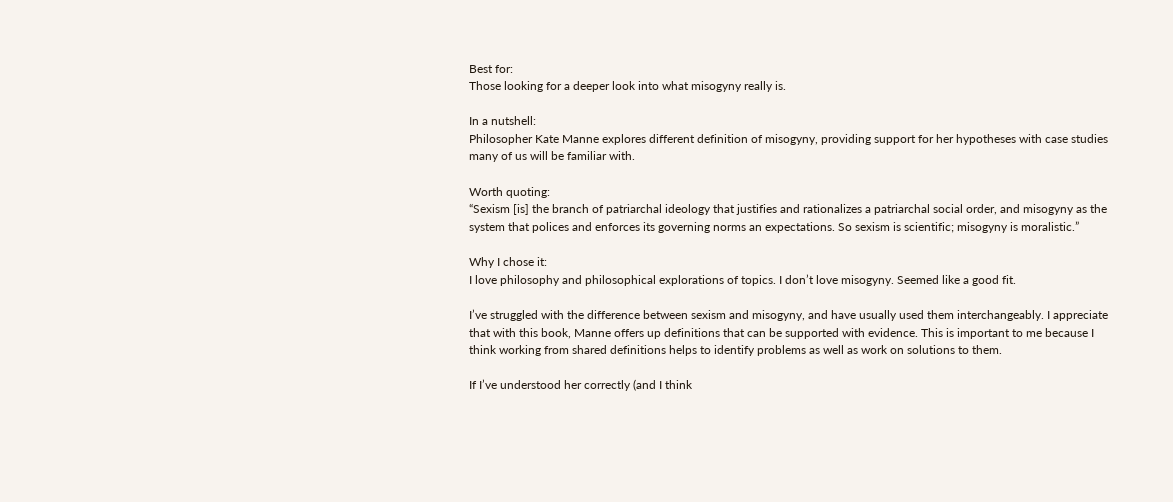Best for:
Those looking for a deeper look into what misogyny really is.

In a nutshell:
Philosopher Kate Manne explores different definition of misogyny, providing support for her hypotheses with case studies many of us will be familiar with.

Worth quoting:
“Sexism [is] the branch of patriarchal ideology that justifies and rationalizes a patriarchal social order, and misogyny as the system that polices and enforces its governing norms an expectations. So sexism is scientific; misogyny is moralistic.”

Why I chose it:
I love philosophy and philosophical explorations of topics. I don’t love misogyny. Seemed like a good fit.

I’ve struggled with the difference between sexism and misogyny, and have usually used them interchangeably. I appreciate that with this book, Manne offers up definitions that can be supported with evidence. This is important to me because I think working from shared definitions helps to identify problems as well as work on solutions to them.

If I’ve understood her correctly (and I think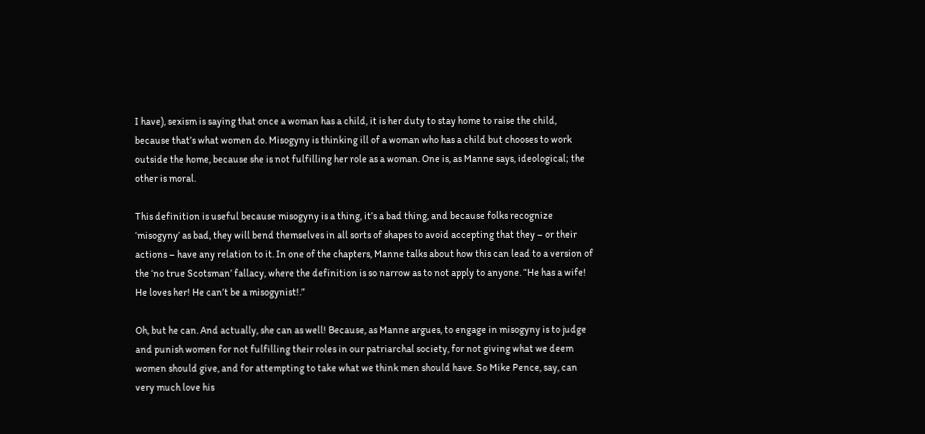I have), sexism is saying that once a woman has a child, it is her duty to stay home to raise the child, because that’s what women do. Misogyny is thinking ill of a woman who has a child but chooses to work outside the home, because she is not fulfilling her role as a woman. One is, as Manne says, ideological; the other is moral.

This definition is useful because misogyny is a thing, it’s a bad thing, and because folks recognize ‘misogyny’ as bad, they will bend themselves in all sorts of shapes to avoid accepting that they – or their actions – have any relation to it. In one of the chapters, Manne talks about how this can lead to a version of the ‘no true Scotsman’ fallacy, where the definition is so narrow as to not apply to anyone. “He has a wife! He loves her! He can’t be a misogynist!.”

Oh, but he can. And actually, she can as well! Because, as Manne argues, to engage in misogyny is to judge and punish women for not fulfilling their roles in our patriarchal society, for not giving what we deem women should give, and for attempting to take what we think men should have. So Mike Pence, say, can very much love his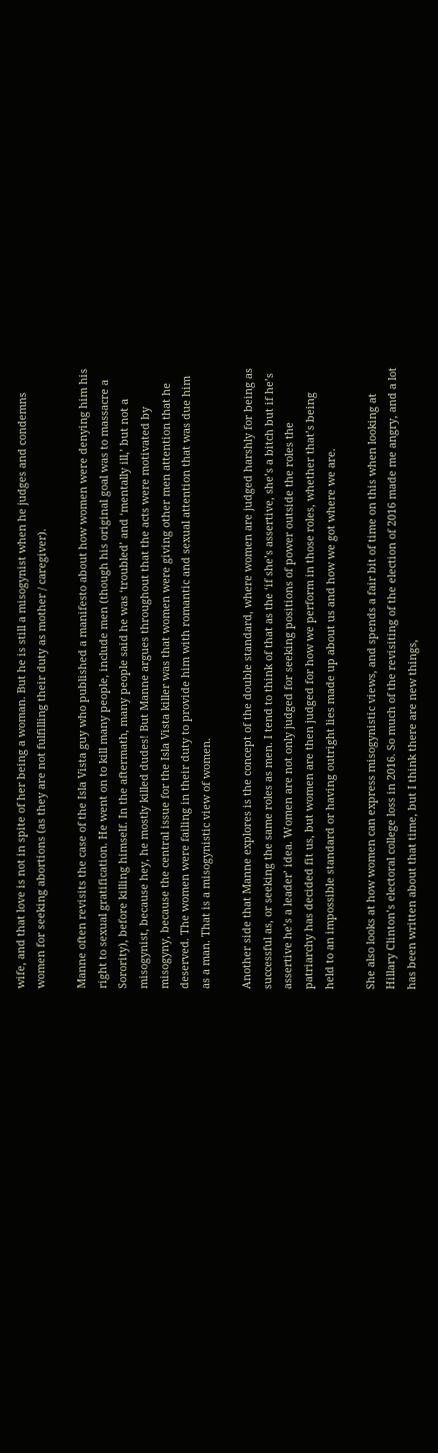wife, and that love is not in spite of her being a woman. But he is still a misogynist when he judges and condemns women for seeking abortions (as they are not fulfilling their duty as mother / caregiver).

Manne often revisits the case of the Isla Vista guy who published a manifesto about how women were denying him his right to sexual gratification. He went on to kill many people, include men (though his original goal was to massacre a Sorority), before killing himself. In the aftermath, many people said he was ‘troubled’ and ‘mentally ill,’ but not a misogynist, because hey, he mostly killed dudes! But Manne argues throughout that the acts were motivated by misogyny, because the central issue for the Isla Vista killer was that women were giving other men attention that he deserved. The women were failing in their duty to provide him with romantic and sexual attention that was due him as a man. That is a misogynistic view of women.

Another side that Manne explores is the concept of the double standard, where women are judged harshly for being as successful as, or seeking the same roles as men. I tend to think of that as the ‘if she’s assertive, she’s a bitch but if he’s assertive he’s a leader’ idea. Women are not only judged for seeking positions of power outside the roles the patriarchy has decided fit us, but women are then judged for how we perform in those roles, whether that’s being held to an impossible standard or having outright lies made up about us and how we got where we are.

She also looks at how women can express misogynistic views, and spends a fair bit of time on this when looking at Hillary Clinton’s electoral college loss in 2016. So much of the revisiting of the election of 2016 made me angry, and a lot has been written about that time, but I think there are new things,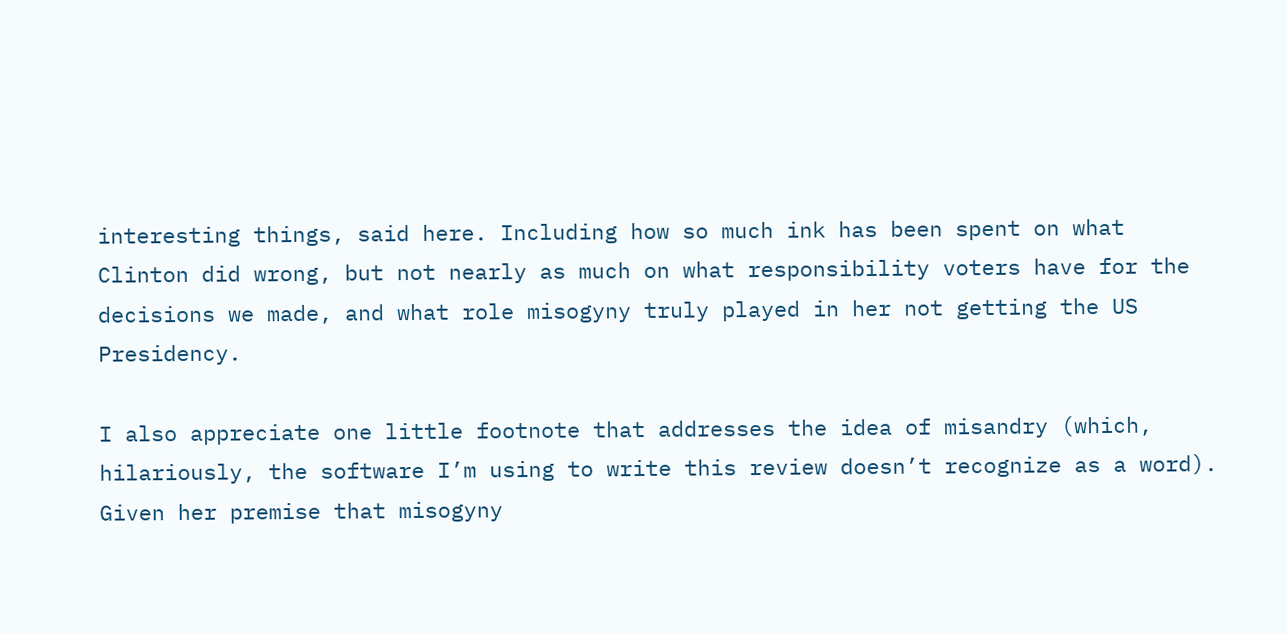interesting things, said here. Including how so much ink has been spent on what Clinton did wrong, but not nearly as much on what responsibility voters have for the decisions we made, and what role misogyny truly played in her not getting the US Presidency.

I also appreciate one little footnote that addresses the idea of misandry (which, hilariously, the software I’m using to write this review doesn’t recognize as a word). Given her premise that misogyny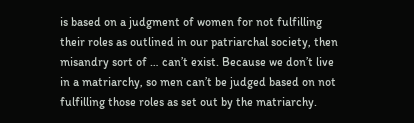is based on a judgment of women for not fulfilling their roles as outlined in our patriarchal society, then misandry sort of … can’t exist. Because we don’t live in a matriarchy, so men can’t be judged based on not fulfilling those roles as set out by the matriarchy.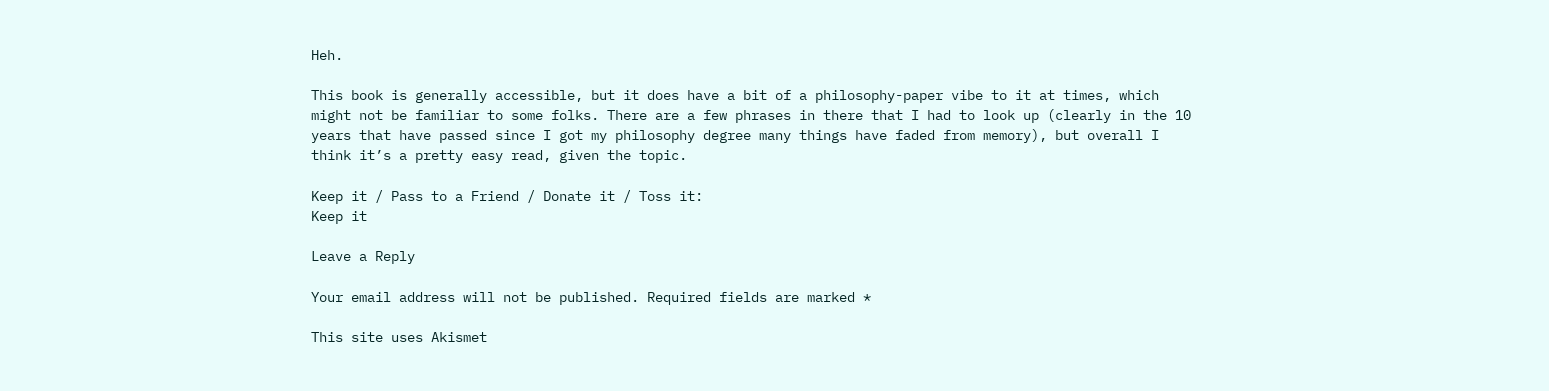Heh.

This book is generally accessible, but it does have a bit of a philosophy-paper vibe to it at times, which might not be familiar to some folks. There are a few phrases in there that I had to look up (clearly in the 10 years that have passed since I got my philosophy degree many things have faded from memory), but overall I think it’s a pretty easy read, given the topic.

Keep it / Pass to a Friend / Donate it / Toss it:
Keep it

Leave a Reply

Your email address will not be published. Required fields are marked *

This site uses Akismet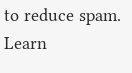to reduce spam. Learn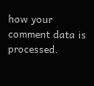how your comment data is processed.